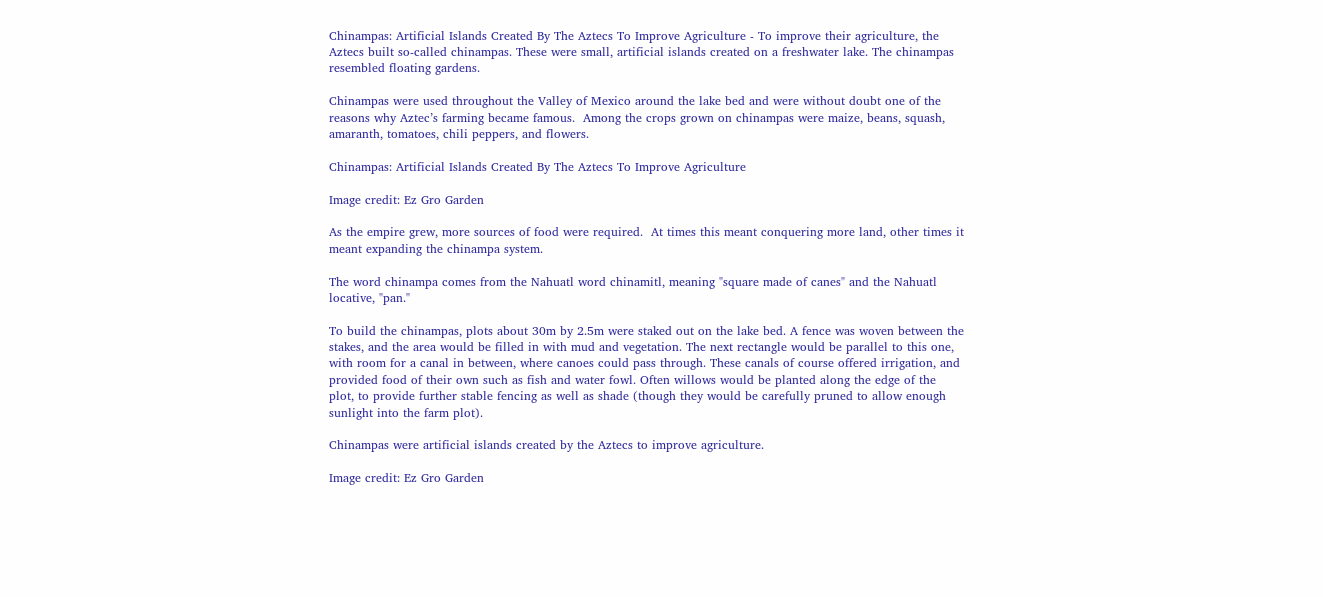Chinampas: Artificial Islands Created By The Aztecs To Improve Agriculture - To improve their agriculture, the Aztecs built so-called chinampas. These were small, artificial islands created on a freshwater lake. The chinampas resembled floating gardens.

Chinampas were used throughout the Valley of Mexico around the lake bed and were without doubt one of the reasons why Aztec’s farming became famous.  Among the crops grown on chinampas were maize, beans, squash, amaranth, tomatoes, chili peppers, and flowers.

Chinampas: Artificial Islands Created By The Aztecs To Improve Agriculture

Image credit: Ez Gro Garden

As the empire grew, more sources of food were required.  At times this meant conquering more land, other times it meant expanding the chinampa system.

The word chinampa comes from the Nahuatl word chinamitl, meaning "square made of canes" and the Nahuatl locative, "pan."

To build the chinampas, plots about 30m by 2.5m were staked out on the lake bed. A fence was woven between the stakes, and the area would be filled in with mud and vegetation. The next rectangle would be parallel to this one, with room for a canal in between, where canoes could pass through. These canals of course offered irrigation, and provided food of their own such as fish and water fowl. Often willows would be planted along the edge of the plot, to provide further stable fencing as well as shade (though they would be carefully pruned to allow enough sunlight into the farm plot).

Chinampas were artificial islands created by the Aztecs to improve agriculture.

Image credit: Ez Gro Garden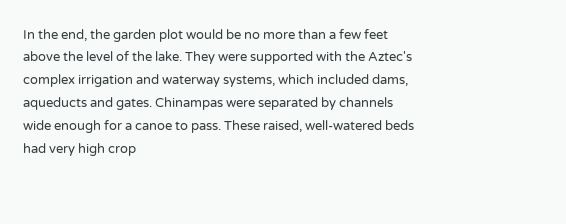In the end, the garden plot would be no more than a few feet above the level of the lake. They were supported with the Aztec's complex irrigation and waterway systems, which included dams, aqueducts and gates. Chinampas were separated by channels wide enough for a canoe to pass. These raised, well-watered beds had very high crop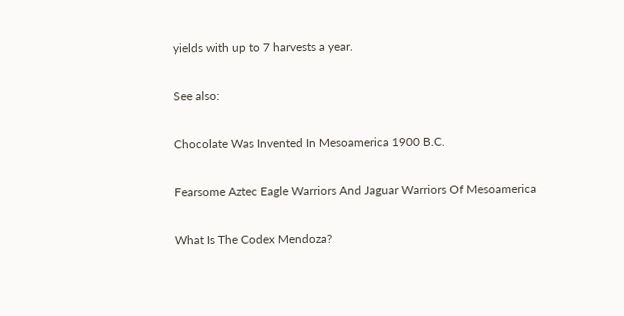yields with up to 7 harvests a year.

See also:

Chocolate Was Invented In Mesoamerica 1900 B.C.

Fearsome Aztec Eagle Warriors And Jaguar Warriors Of Mesoamerica

What Is The Codex Mendoza?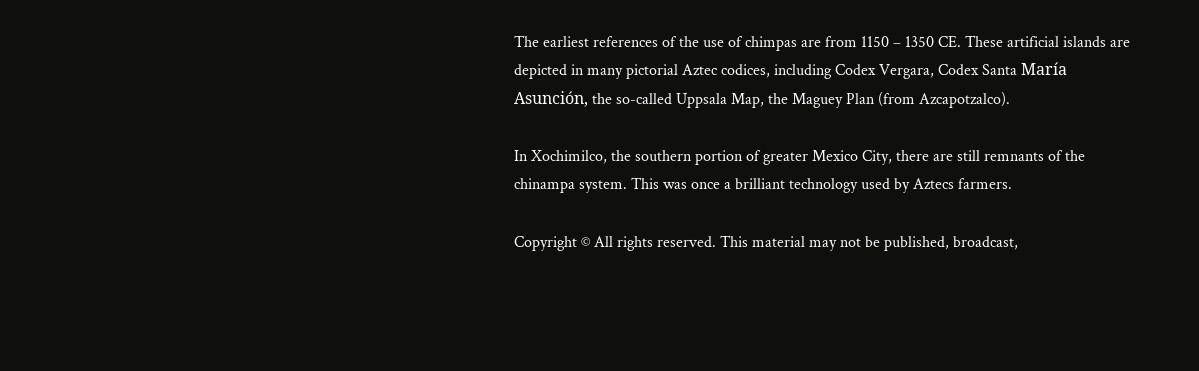The earliest references of the use of chimpas are from 1150 – 1350 CE. These artificial islands are depicted in many pictorial Aztec codices, including Codex Vergara, Codex Santa María Asunción, the so-called Uppsala Map, the Maguey Plan (from Azcapotzalco).

In Xochimilco, the southern portion of greater Mexico City, there are still remnants of the chinampa system. This was once a brilliant technology used by Aztecs farmers.

Copyright © All rights reserved. This material may not be published, broadcast,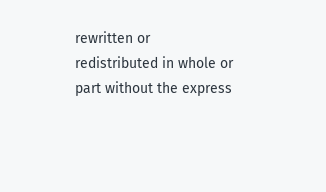rewritten or redistributed in whole or part without the express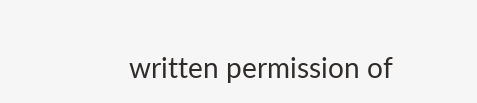written permission of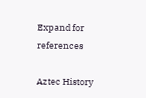Expand for references

Aztec History